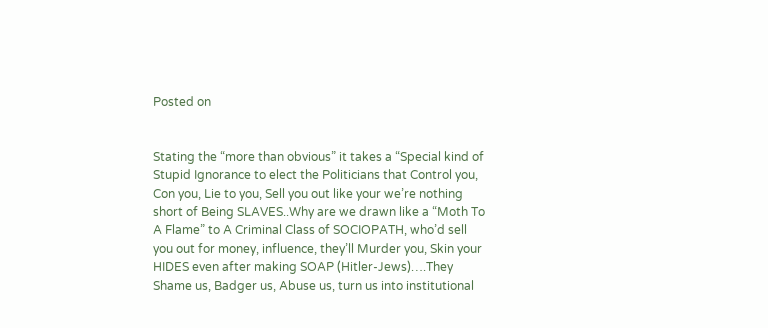Posted on


Stating the “more than obvious” it takes a “Special kind of Stupid Ignorance to elect the Politicians that Control you, Con you, Lie to you, Sell you out like your we’re nothing short of Being SLAVES..Why are we drawn like a “Moth To A Flame” to A Criminal Class of SOCIOPATH, who’d sell you out for money, influence, they’ll Murder you, Skin your HIDES even after making SOAP (Hitler-Jews)….They Shame us, Badger us, Abuse us, turn us into institutional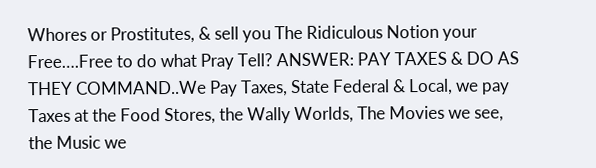Whores or Prostitutes, & sell you The Ridiculous Notion your Free….Free to do what Pray Tell? ANSWER: PAY TAXES & DO AS THEY COMMAND..We Pay Taxes, State Federal & Local, we pay Taxes at the Food Stores, the Wally Worlds, The Movies we see, the Music we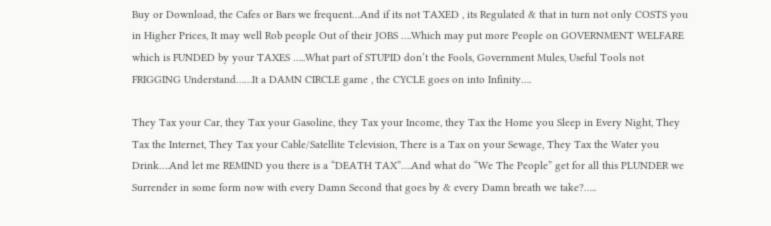Buy or Download, the Cafes or Bars we frequent…And if its not TAXED , its Regulated & that in turn not only COSTS you in Higher Prices, It may well Rob people Out of their JOBS ….Which may put more People on GOVERNMENT WELFARE which is FUNDED by your TAXES …..What part of STUPID don’t the Fools, Government Mules, Useful Tools not FRIGGING Understand……It a DAMN CIRCLE game , the CYCLE goes on into Infinity….

They Tax your Car, they Tax your Gasoline, they Tax your Income, they Tax the Home you Sleep in Every Night, They Tax the Internet, They Tax your Cable/Satellite Television, There is a Tax on your Sewage, They Tax the Water you Drink….And let me REMIND you there is a “DEATH TAX”….And what do “We The People” get for all this PLUNDER we Surrender in some form now with every Damn Second that goes by & every Damn breath we take?…..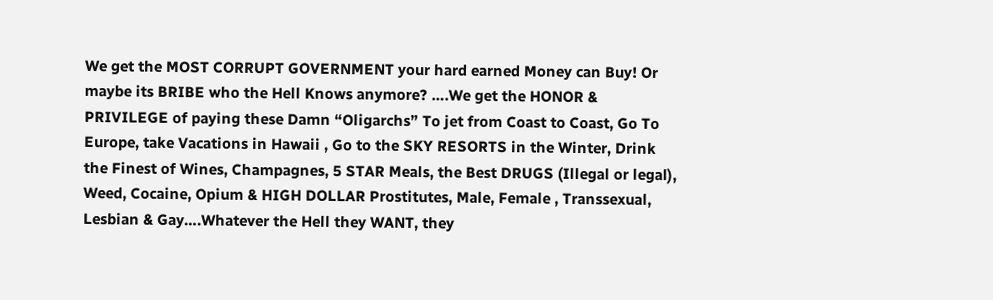We get the MOST CORRUPT GOVERNMENT your hard earned Money can Buy! Or maybe its BRIBE who the Hell Knows anymore? ….We get the HONOR & PRIVILEGE of paying these Damn “Oligarchs” To jet from Coast to Coast, Go To Europe, take Vacations in Hawaii , Go to the SKY RESORTS in the Winter, Drink the Finest of Wines, Champagnes, 5 STAR Meals, the Best DRUGS (Illegal or legal), Weed, Cocaine, Opium & HIGH DOLLAR Prostitutes, Male, Female , Transsexual, Lesbian & Gay….Whatever the Hell they WANT, they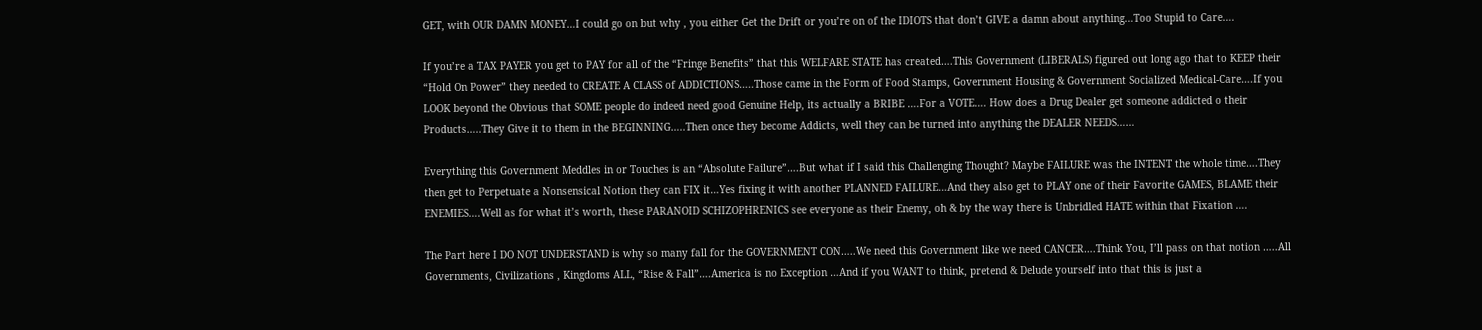GET, with OUR DAMN MONEY…I could go on but why , you either Get the Drift or you’re on of the IDIOTS that don’t GIVE a damn about anything…Too Stupid to Care….

If you’re a TAX PAYER you get to PAY for all of the “Fringe Benefits” that this WELFARE STATE has created….This Government (LIBERALS) figured out long ago that to KEEP their “Hold On Power” they needed to CREATE A CLASS of ADDICTIONS…..Those came in the Form of Food Stamps, Government Housing & Government Socialized Medical-Care….If you LOOK beyond the Obvious that SOME people do indeed need good Genuine Help, its actually a BRIBE ….For a VOTE…. How does a Drug Dealer get someone addicted o their Products…..They Give it to them in the BEGINNING…..Then once they become Addicts, well they can be turned into anything the DEALER NEEDS……

Everything this Government Meddles in or Touches is an “Absolute Failure”….But what if I said this Challenging Thought? Maybe FAILURE was the INTENT the whole time….They then get to Perpetuate a Nonsensical Notion they can FIX it…Yes fixing it with another PLANNED FAILURE…And they also get to PLAY one of their Favorite GAMES, BLAME their ENEMIES….Well as for what it’s worth, these PARANOID SCHIZOPHRENICS see everyone as their Enemy, oh & by the way there is Unbridled HATE within that Fixation ….

The Part here I DO NOT UNDERSTAND is why so many fall for the GOVERNMENT CON…..We need this Government like we need CANCER….Think You, I’ll pass on that notion …..All Governments, Civilizations , Kingdoms ALL, “Rise & Fall”….America is no Exception …And if you WANT to think, pretend & Delude yourself into that this is just a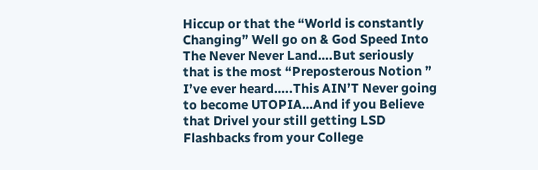Hiccup or that the “World is constantly Changing” Well go on & God Speed Into The Never Never Land….But seriously that is the most “Preposterous Notion ” I’ve ever heard…..This AIN’T Never going to become UTOPIA…And if you Believe that Drivel your still getting LSD Flashbacks from your College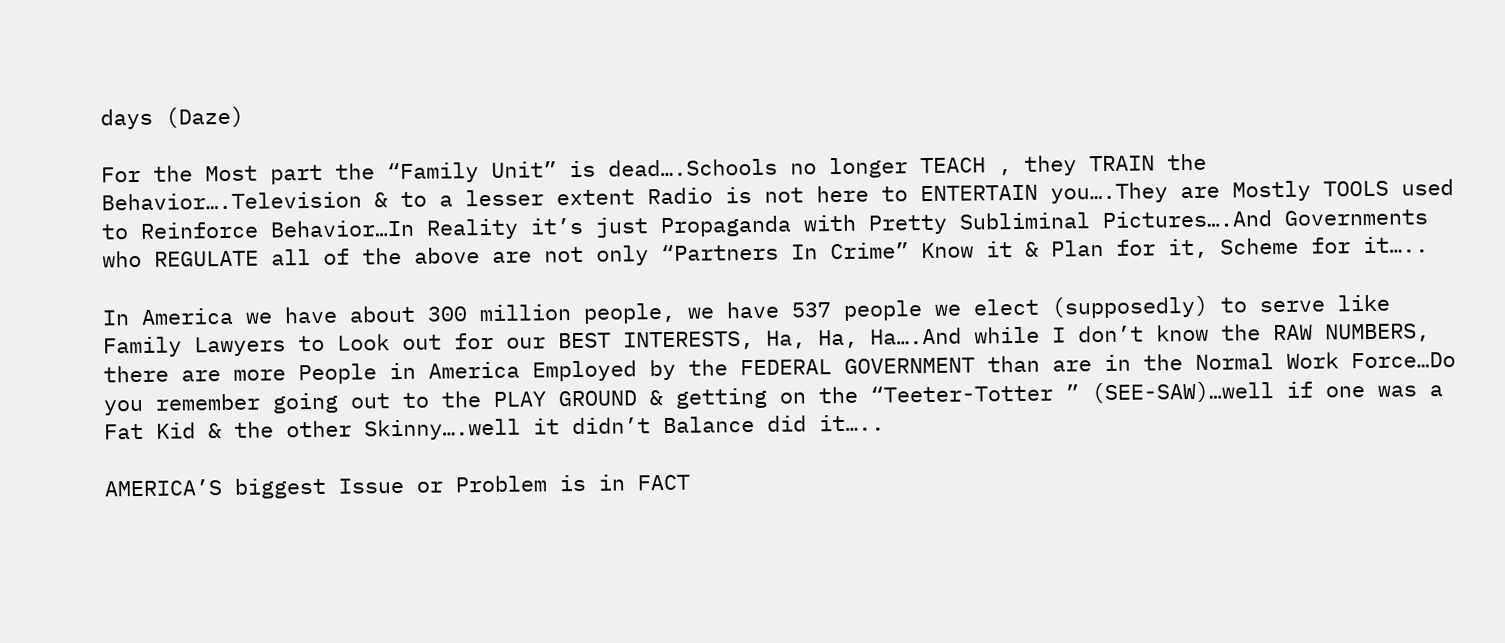days (Daze)

For the Most part the “Family Unit” is dead….Schools no longer TEACH , they TRAIN the Behavior….Television & to a lesser extent Radio is not here to ENTERTAIN you….They are Mostly TOOLS used to Reinforce Behavior…In Reality it’s just Propaganda with Pretty Subliminal Pictures….And Governments who REGULATE all of the above are not only “Partners In Crime” Know it & Plan for it, Scheme for it…..

In America we have about 300 million people, we have 537 people we elect (supposedly) to serve like Family Lawyers to Look out for our BEST INTERESTS, Ha, Ha, Ha….And while I don’t know the RAW NUMBERS, there are more People in America Employed by the FEDERAL GOVERNMENT than are in the Normal Work Force…Do you remember going out to the PLAY GROUND & getting on the “Teeter-Totter ” (SEE-SAW)…well if one was a Fat Kid & the other Skinny….well it didn’t Balance did it…..

AMERICA’S biggest Issue or Problem is in FACT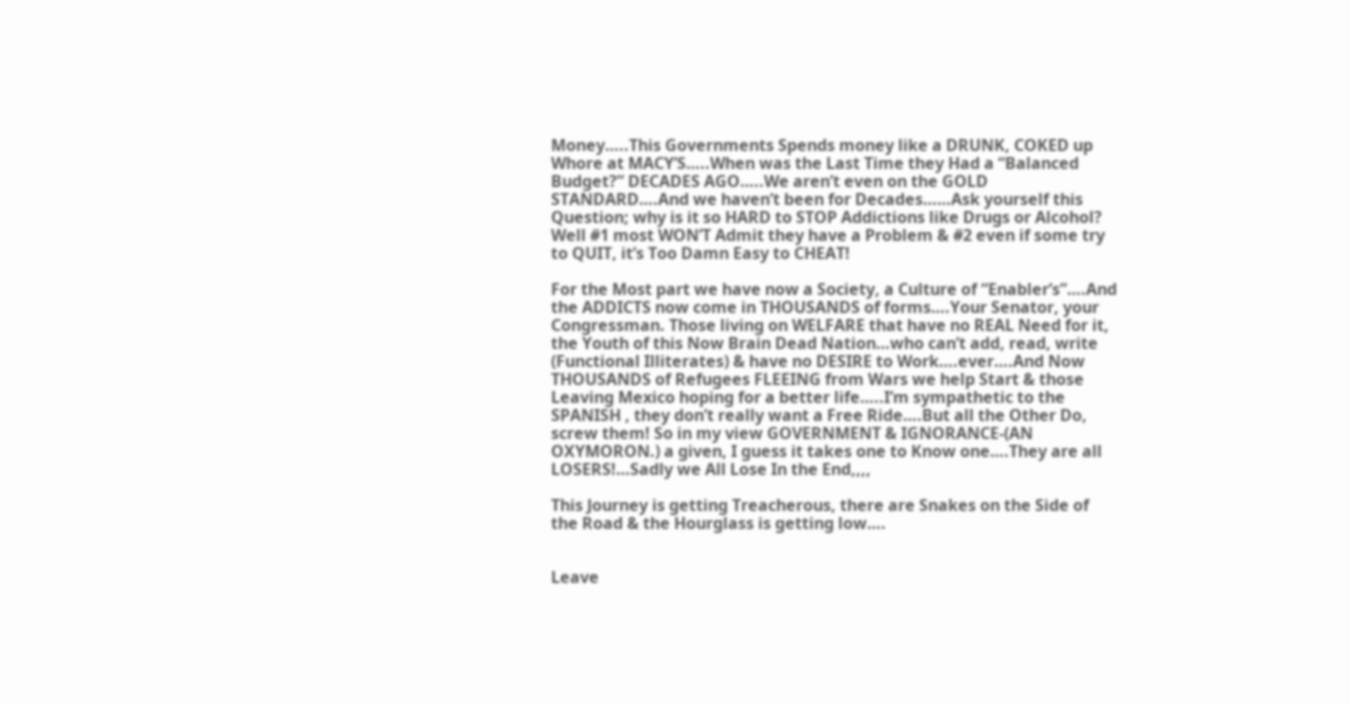Money…..This Governments Spends money like a DRUNK, COKED up Whore at MACY’S…..When was the Last Time they Had a “Balanced Budget?” DECADES AGO…..We aren’t even on the GOLD STANDARD….And we haven’t been for Decades……Ask yourself this Question; why is it so HARD to STOP Addictions like Drugs or Alcohol? Well #1 most WON’T Admit they have a Problem & #2 even if some try to QUIT, it’s Too Damn Easy to CHEAT!

For the Most part we have now a Society, a Culture of “Enabler’s”….And the ADDICTS now come in THOUSANDS of forms….Your Senator, your Congressman. Those living on WELFARE that have no REAL Need for it, the Youth of this Now Brain Dead Nation…who can’t add, read, write (Functional Illiterates) & have no DESIRE to Work….ever….And Now THOUSANDS of Refugees FLEEING from Wars we help Start & those Leaving Mexico hoping for a better life…..I’m sympathetic to the SPANISH , they don’t really want a Free Ride….But all the Other Do, screw them! So in my view GOVERNMENT & IGNORANCE-(AN OXYMORON.) a given, I guess it takes one to Know one….They are all LOSERS!…Sadly we All Lose In the End,,,,

This Journey is getting Treacherous, there are Snakes on the Side of the Road & the Hourglass is getting low….


Leave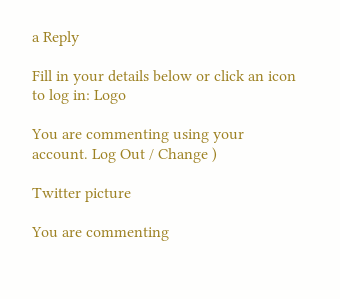a Reply

Fill in your details below or click an icon to log in: Logo

You are commenting using your account. Log Out / Change )

Twitter picture

You are commenting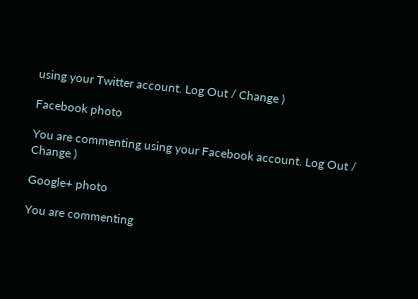using your Twitter account. Log Out / Change )

Facebook photo

You are commenting using your Facebook account. Log Out / Change )

Google+ photo

You are commenting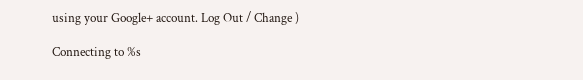using your Google+ account. Log Out / Change )

Connecting to %s